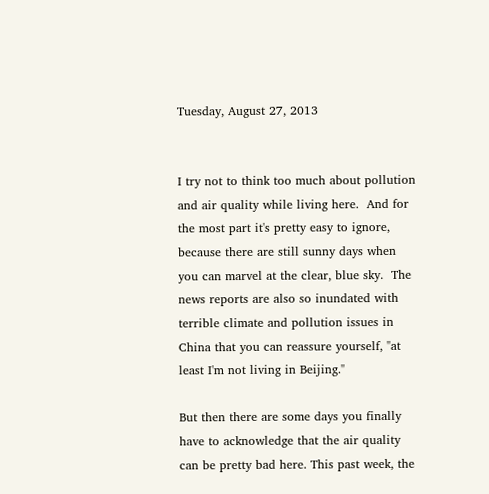Tuesday, August 27, 2013


I try not to think too much about pollution and air quality while living here.  And for the most part it's pretty easy to ignore, because there are still sunny days when you can marvel at the clear, blue sky.  The news reports are also so inundated with terrible climate and pollution issues in China that you can reassure yourself, "at least I'm not living in Beijing."

But then there are some days you finally have to acknowledge that the air quality can be pretty bad here. This past week, the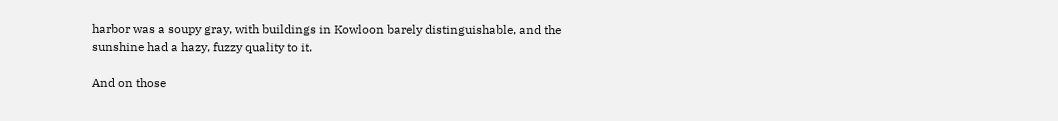harbor was a soupy gray, with buildings in Kowloon barely distinguishable, and the sunshine had a hazy, fuzzy quality to it.

And on those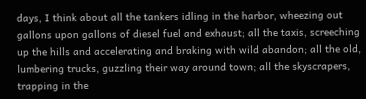days, I think about all the tankers idling in the harbor, wheezing out gallons upon gallons of diesel fuel and exhaust; all the taxis, screeching up the hills and accelerating and braking with wild abandon; all the old, lumbering trucks, guzzling their way around town; all the skyscrapers, trapping in the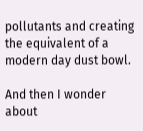pollutants and creating the equivalent of a modern day dust bowl.

And then I wonder about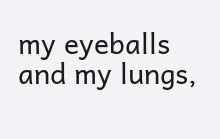my eyeballs and my lungs,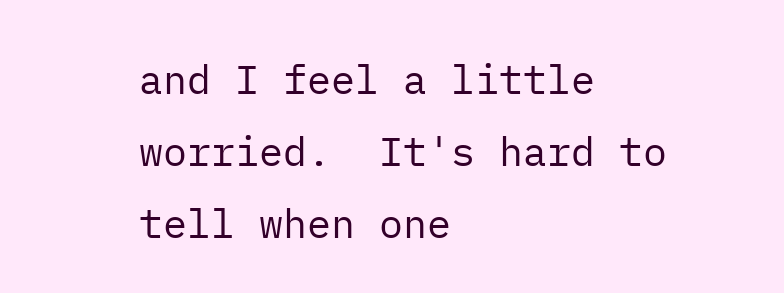and I feel a little worried.  It's hard to tell when one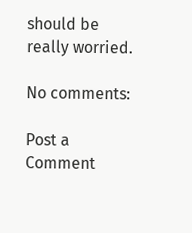should be really worried.

No comments:

Post a Comment